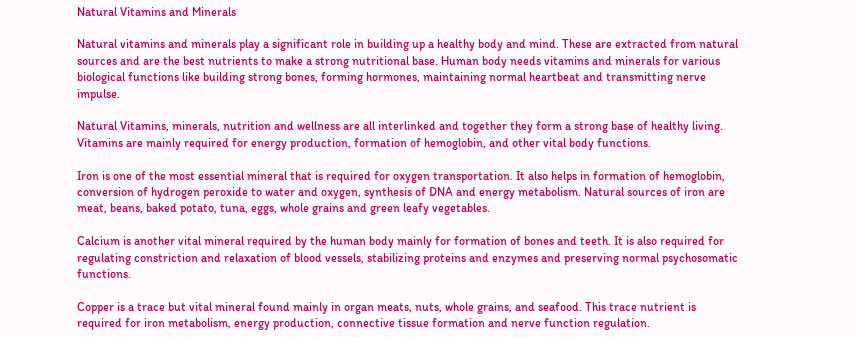Natural Vitamins and Minerals

Natural vitamins and minerals play a significant role in building up a healthy body and mind. These are extracted from natural sources and are the best nutrients to make a strong nutritional base. Human body needs vitamins and minerals for various biological functions like building strong bones, forming hormones, maintaining normal heartbeat and transmitting nerve impulse.

Natural Vitamins, minerals, nutrition and wellness are all interlinked and together they form a strong base of healthy living. Vitamins are mainly required for energy production, formation of hemoglobin, and other vital body functions.

Iron is one of the most essential mineral that is required for oxygen transportation. It also helps in formation of hemoglobin, conversion of hydrogen peroxide to water and oxygen, synthesis of DNA and energy metabolism. Natural sources of iron are meat, beans, baked potato, tuna, eggs, whole grains and green leafy vegetables.

Calcium is another vital mineral required by the human body mainly for formation of bones and teeth. It is also required for regulating constriction and relaxation of blood vessels, stabilizing proteins and enzymes and preserving normal psychosomatic functions.

Copper is a trace but vital mineral found mainly in organ meats, nuts, whole grains, and seafood. This trace nutrient is required for iron metabolism, energy production, connective tissue formation and nerve function regulation.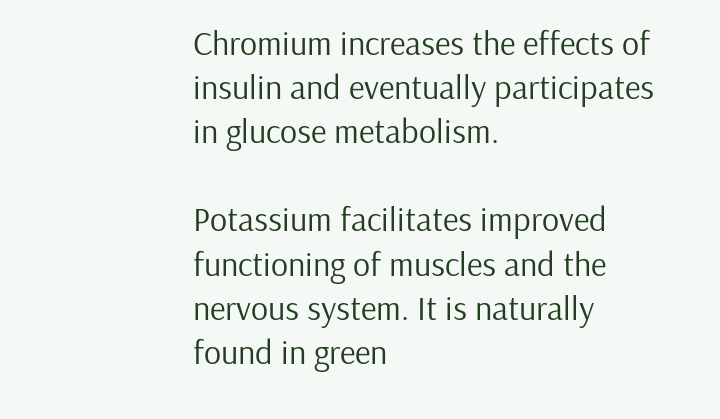Chromium increases the effects of insulin and eventually participates in glucose metabolism.

Potassium facilitates improved functioning of muscles and the nervous system. It is naturally found in green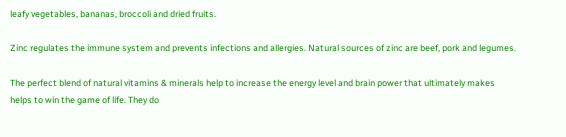leafy vegetables, bananas, broccoli and dried fruits.

Zinc regulates the immune system and prevents infections and allergies. Natural sources of zinc are beef, pork and legumes.

The perfect blend of natural vitamins & minerals help to increase the energy level and brain power that ultimately makes helps to win the game of life. They do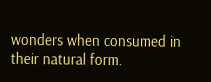wonders when consumed in their natural form.